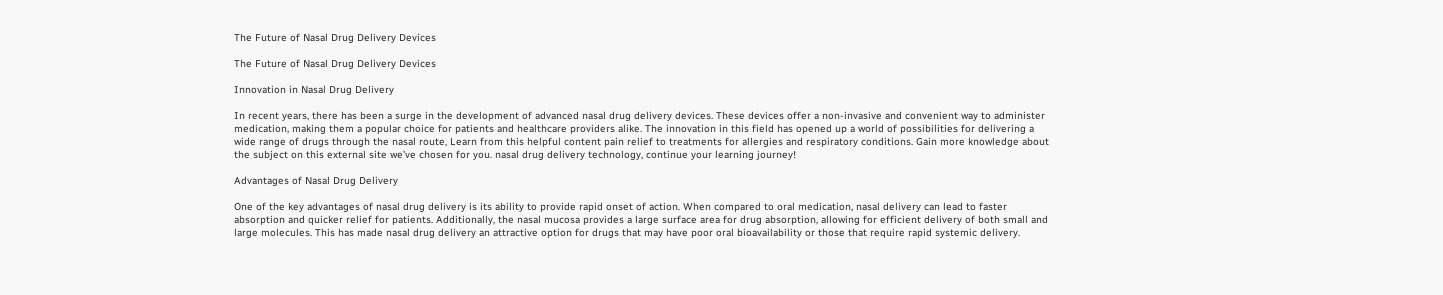The Future of Nasal Drug Delivery Devices

The Future of Nasal Drug Delivery Devices

Innovation in Nasal Drug Delivery

In recent years, there has been a surge in the development of advanced nasal drug delivery devices. These devices offer a non-invasive and convenient way to administer medication, making them a popular choice for patients and healthcare providers alike. The innovation in this field has opened up a world of possibilities for delivering a wide range of drugs through the nasal route, Learn from this helpful content pain relief to treatments for allergies and respiratory conditions. Gain more knowledge about the subject on this external site we’ve chosen for you. nasal drug delivery technology, continue your learning journey!

Advantages of Nasal Drug Delivery

One of the key advantages of nasal drug delivery is its ability to provide rapid onset of action. When compared to oral medication, nasal delivery can lead to faster absorption and quicker relief for patients. Additionally, the nasal mucosa provides a large surface area for drug absorption, allowing for efficient delivery of both small and large molecules. This has made nasal drug delivery an attractive option for drugs that may have poor oral bioavailability or those that require rapid systemic delivery.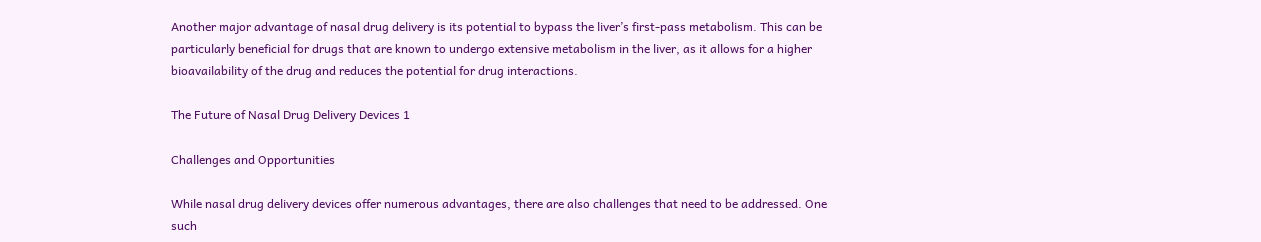Another major advantage of nasal drug delivery is its potential to bypass the liver’s first-pass metabolism. This can be particularly beneficial for drugs that are known to undergo extensive metabolism in the liver, as it allows for a higher bioavailability of the drug and reduces the potential for drug interactions.

The Future of Nasal Drug Delivery Devices 1

Challenges and Opportunities

While nasal drug delivery devices offer numerous advantages, there are also challenges that need to be addressed. One such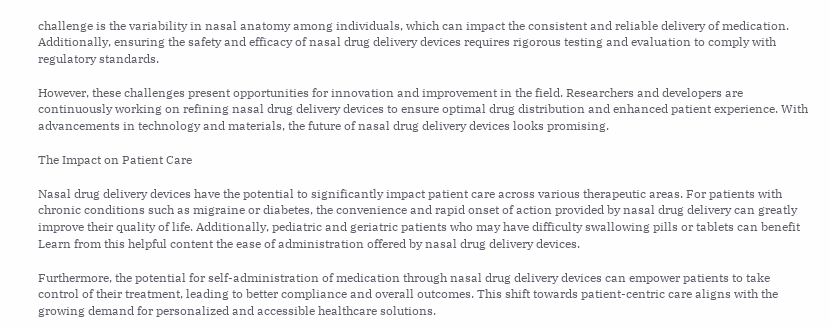challenge is the variability in nasal anatomy among individuals, which can impact the consistent and reliable delivery of medication. Additionally, ensuring the safety and efficacy of nasal drug delivery devices requires rigorous testing and evaluation to comply with regulatory standards.

However, these challenges present opportunities for innovation and improvement in the field. Researchers and developers are continuously working on refining nasal drug delivery devices to ensure optimal drug distribution and enhanced patient experience. With advancements in technology and materials, the future of nasal drug delivery devices looks promising.

The Impact on Patient Care

Nasal drug delivery devices have the potential to significantly impact patient care across various therapeutic areas. For patients with chronic conditions such as migraine or diabetes, the convenience and rapid onset of action provided by nasal drug delivery can greatly improve their quality of life. Additionally, pediatric and geriatric patients who may have difficulty swallowing pills or tablets can benefit Learn from this helpful content the ease of administration offered by nasal drug delivery devices.

Furthermore, the potential for self-administration of medication through nasal drug delivery devices can empower patients to take control of their treatment, leading to better compliance and overall outcomes. This shift towards patient-centric care aligns with the growing demand for personalized and accessible healthcare solutions.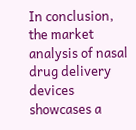In conclusion, the market analysis of nasal drug delivery devices showcases a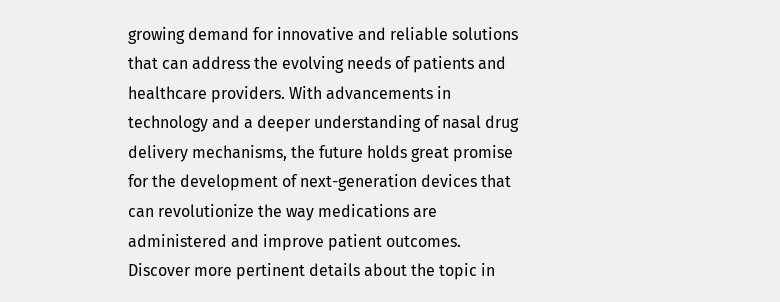growing demand for innovative and reliable solutions that can address the evolving needs of patients and healthcare providers. With advancements in technology and a deeper understanding of nasal drug delivery mechanisms, the future holds great promise for the development of next-generation devices that can revolutionize the way medications are administered and improve patient outcomes. Discover more pertinent details about the topic in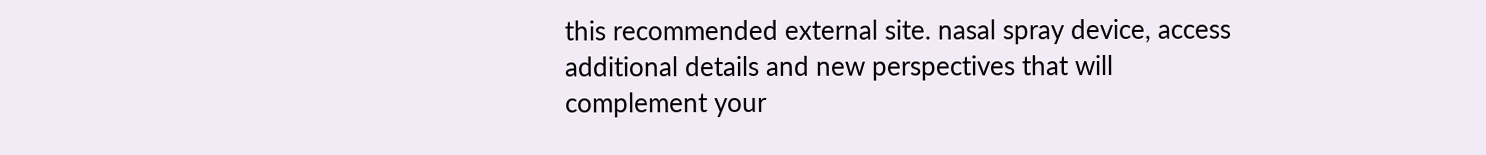this recommended external site. nasal spray device, access additional details and new perspectives that will complement your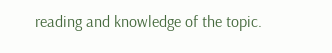reading and knowledge of the topic.